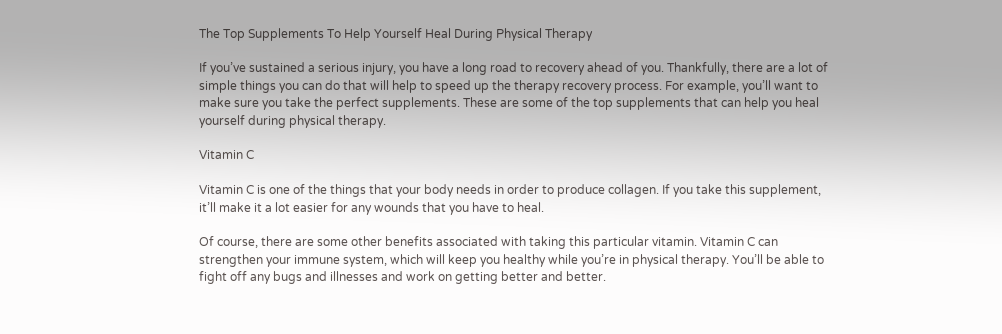The Top Supplements To Help Yourself Heal During Physical Therapy

If you’ve sustained a serious injury, you have a long road to recovery ahead of you. Thankfully, there are a lot of simple things you can do that will help to speed up the therapy recovery process. For example, you’ll want to make sure you take the perfect supplements. These are some of the top supplements that can help you heal yourself during physical therapy.

Vitamin C

Vitamin C is one of the things that your body needs in order to produce collagen. If you take this supplement, it’ll make it a lot easier for any wounds that you have to heal.

Of course, there are some other benefits associated with taking this particular vitamin. Vitamin C can strengthen your immune system, which will keep you healthy while you’re in physical therapy. You’ll be able to fight off any bugs and illnesses and work on getting better and better.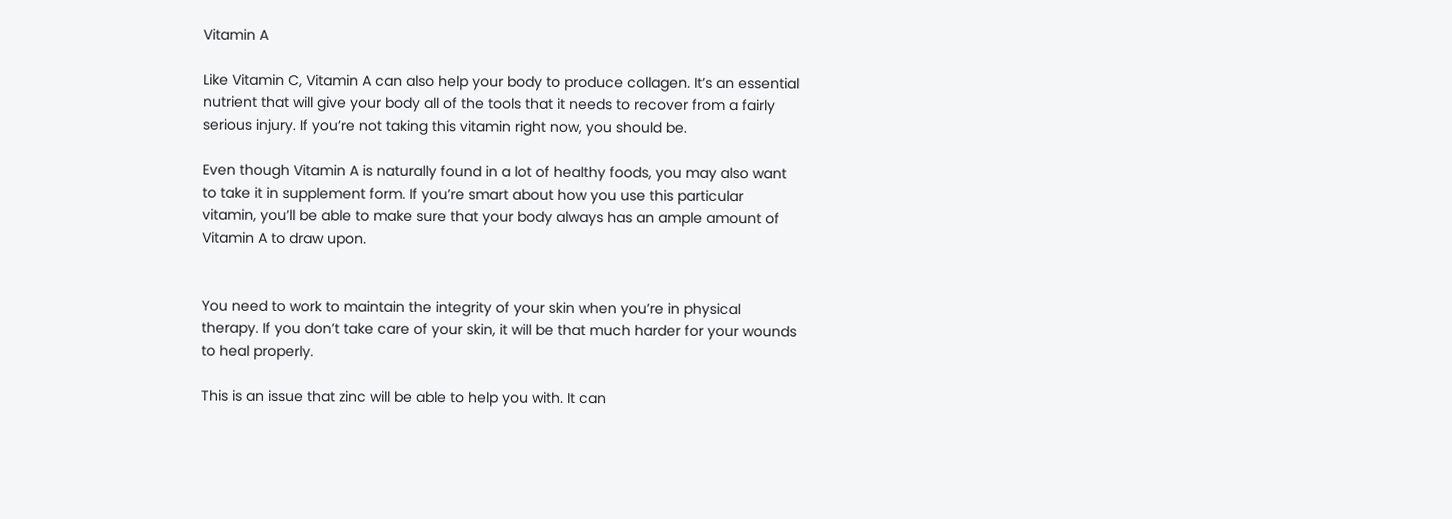Vitamin A

Like Vitamin C, Vitamin A can also help your body to produce collagen. It’s an essential nutrient that will give your body all of the tools that it needs to recover from a fairly serious injury. If you’re not taking this vitamin right now, you should be.

Even though Vitamin A is naturally found in a lot of healthy foods, you may also want to take it in supplement form. If you’re smart about how you use this particular vitamin, you’ll be able to make sure that your body always has an ample amount of Vitamin A to draw upon.


You need to work to maintain the integrity of your skin when you’re in physical therapy. If you don’t take care of your skin, it will be that much harder for your wounds to heal properly.

This is an issue that zinc will be able to help you with. It can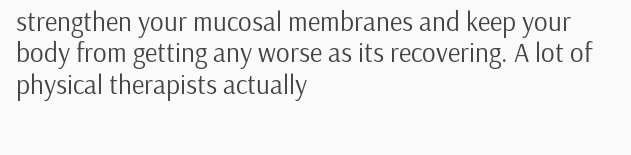strengthen your mucosal membranes and keep your body from getting any worse as its recovering. A lot of physical therapists actually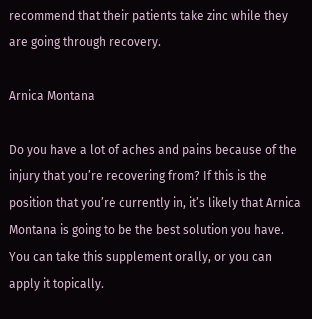recommend that their patients take zinc while they are going through recovery.

Arnica Montana

Do you have a lot of aches and pains because of the injury that you’re recovering from? If this is the position that you’re currently in, it’s likely that Arnica Montana is going to be the best solution you have. You can take this supplement orally, or you can apply it topically.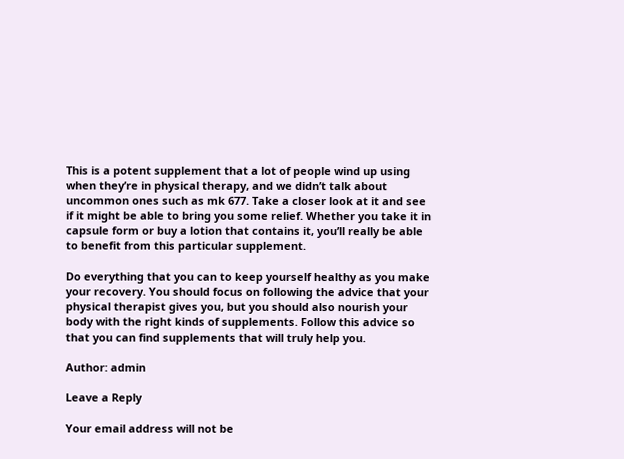This is a potent supplement that a lot of people wind up using when they’re in physical therapy, and we didn’t talk about uncommon ones such as mk 677. Take a closer look at it and see if it might be able to bring you some relief. Whether you take it in capsule form or buy a lotion that contains it, you’ll really be able to benefit from this particular supplement.

Do everything that you can to keep yourself healthy as you make your recovery. You should focus on following the advice that your physical therapist gives you, but you should also nourish your body with the right kinds of supplements. Follow this advice so that you can find supplements that will truly help you.

Author: admin

Leave a Reply

Your email address will not be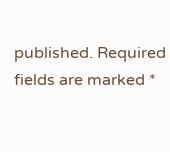published. Required fields are marked *